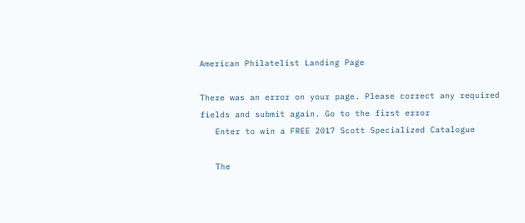American Philatelist Landing Page

There was an error on your page. Please correct any required fields and submit again. Go to the first error
   Enter to win a FREE 2017 Scott Specialized Catalogue

   The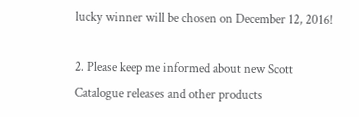lucky winner will be chosen on December 12, 2016!

2. Please keep me informed about new Scott Catalogue releases and other products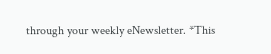through your weekly eNewsletter. *This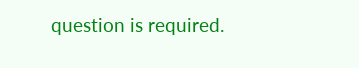question is required.